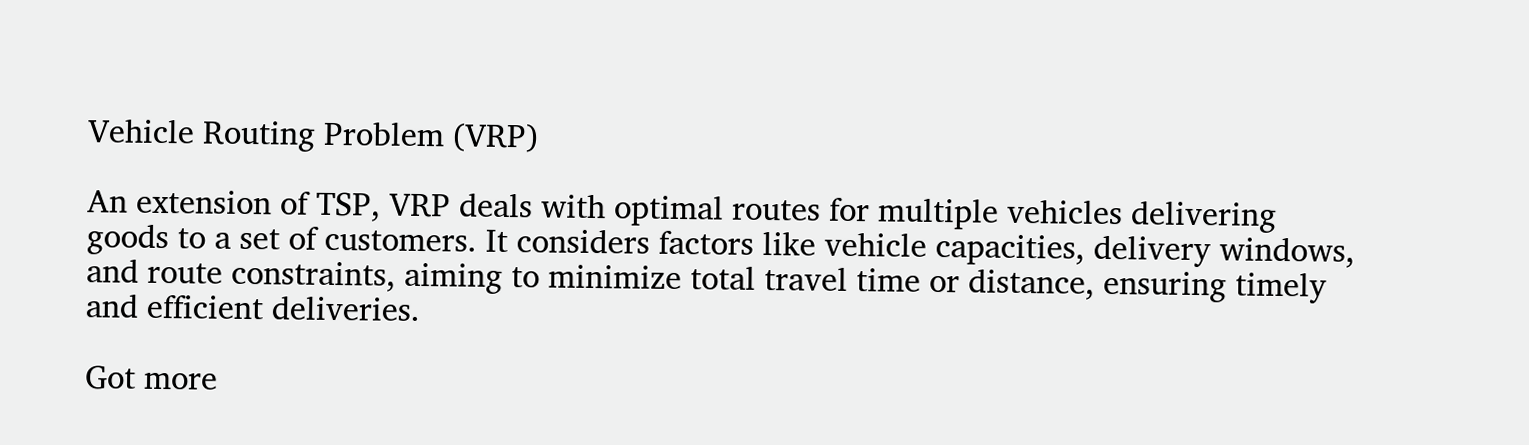Vehicle Routing Problem (VRP)

An extension of TSP, VRP deals with optimal routes for multiple vehicles delivering goods to a set of customers. It considers factors like vehicle capacities, delivery windows, and route constraints, aiming to minimize total travel time or distance, ensuring timely and efficient deliveries.

Got more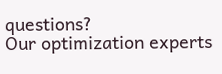questions?
Our optimization experts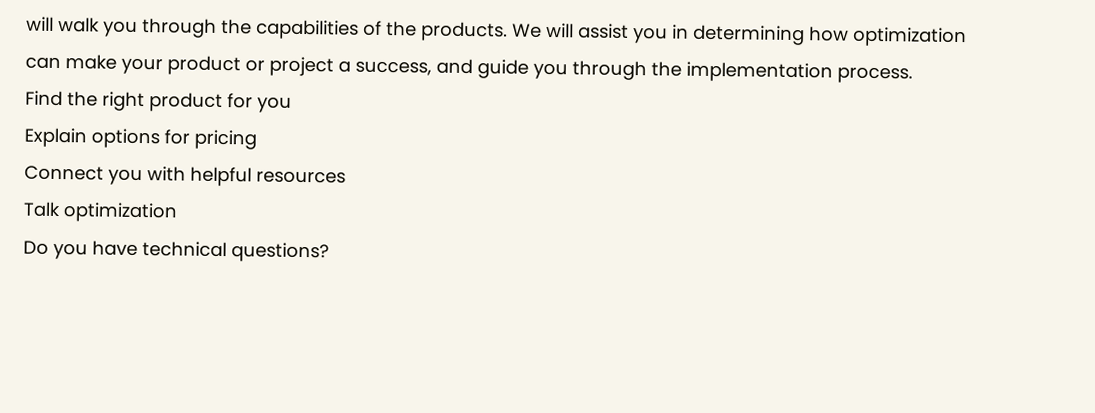will walk you through the capabilities of the products. We will assist you in determining how optimization can make your product or project a success, and guide you through the implementation process.
Find the right product for you
Explain options for pricing
Connect you with helpful resources
Talk optimization
Do you have technical questions?